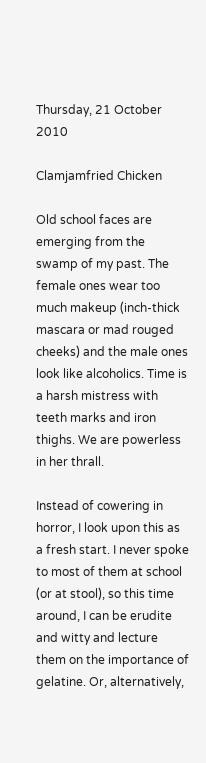Thursday, 21 October 2010

Clamjamfried Chicken

Old school faces are emerging from the swamp of my past. The female ones wear too much makeup (inch-thick mascara or mad rouged cheeks) and the male ones look like alcoholics. Time is a harsh mistress with teeth marks and iron thighs. We are powerless in her thrall.

Instead of cowering in horror, I look upon this as a fresh start. I never spoke to most of them at school (or at stool), so this time around, I can be erudite and witty and lecture them on the importance of gelatine. Or, alternatively,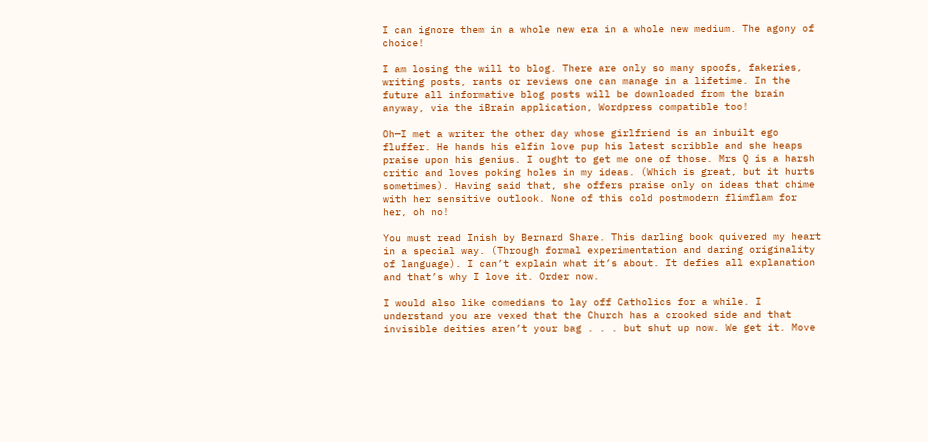I can ignore them in a whole new era in a whole new medium. The agony of choice!

I am losing the will to blog. There are only so many spoofs, fakeries, writing posts, rants or reviews one can manage in a lifetime. In the future all informative blog posts will be downloaded from the brain anyway, via the iBrain application, Wordpress compatible too!

Oh—I met a writer the other day whose girlfriend is an inbuilt ego fluffer. He hands his elfin love pup his latest scribble and she heaps praise upon his genius. I ought to get me one of those. Mrs Q is a harsh critic and loves poking holes in my ideas. (Which is great, but it hurts sometimes). Having said that, she offers praise only on ideas that chime with her sensitive outlook. None of this cold postmodern flimflam for her, oh no!

You must read Inish by Bernard Share. This darling book quivered my heart in a special way. (Through formal experimentation and daring originality of language). I can’t explain what it’s about. It defies all explanation and that’s why I love it. Order now.

I would also like comedians to lay off Catholics for a while. I understand you are vexed that the Church has a crooked side and that invisible deities aren’t your bag . . . but shut up now. We get it. Move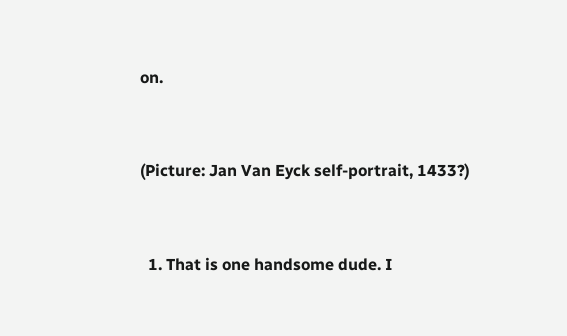on.


(Picture: Jan Van Eyck self-portrait, 1433?)


  1. That is one handsome dude. I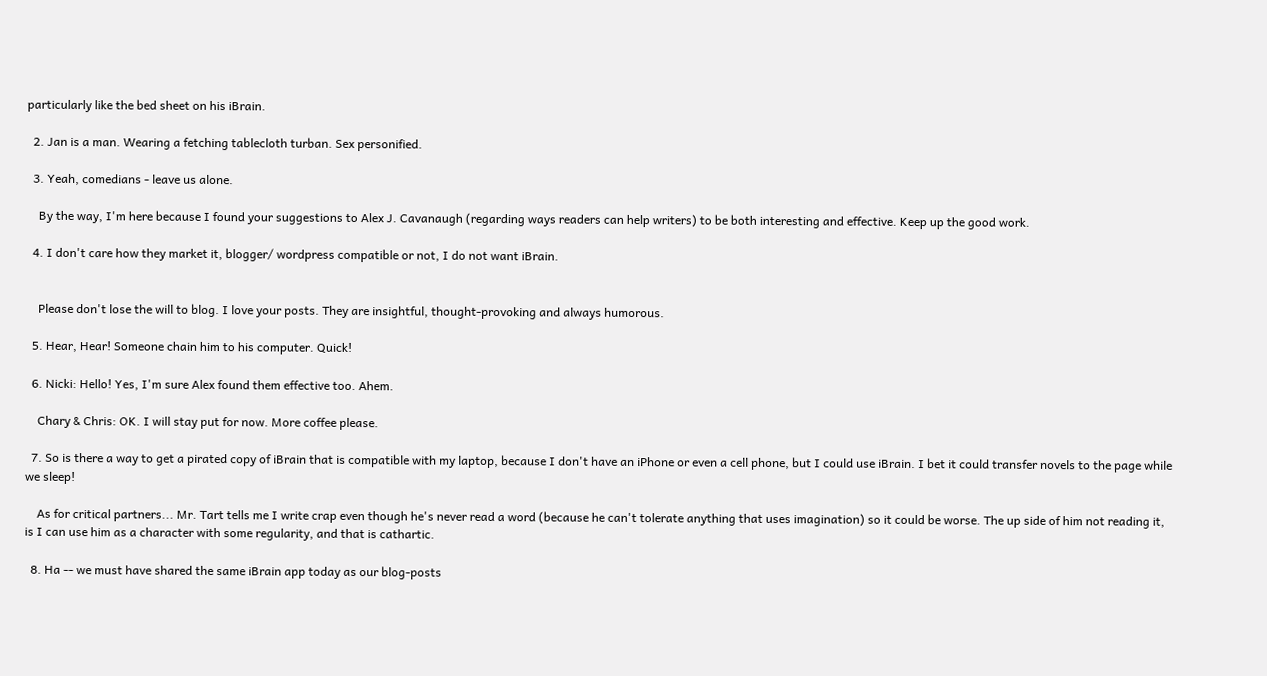particularly like the bed sheet on his iBrain.

  2. Jan is a man. Wearing a fetching tablecloth turban. Sex personified.

  3. Yeah, comedians - leave us alone.

    By the way, I'm here because I found your suggestions to Alex J. Cavanaugh (regarding ways readers can help writers) to be both interesting and effective. Keep up the good work.

  4. I don't care how they market it, blogger/ wordpress compatible or not, I do not want iBrain.


    Please don't lose the will to blog. I love your posts. They are insightful, thought-provoking and always humorous.

  5. Hear, Hear! Someone chain him to his computer. Quick!

  6. Nicki: Hello! Yes, I'm sure Alex found them effective too. Ahem.

    Chary & Chris: OK. I will stay put for now. More coffee please.

  7. So is there a way to get a pirated copy of iBrain that is compatible with my laptop, because I don't have an iPhone or even a cell phone, but I could use iBrain. I bet it could transfer novels to the page while we sleep!

    As for critical partners... Mr. Tart tells me I write crap even though he's never read a word (because he can't tolerate anything that uses imagination) so it could be worse. The up side of him not reading it, is I can use him as a character with some regularity, and that is cathartic.

  8. Ha -- we must have shared the same iBrain app today as our blog-posts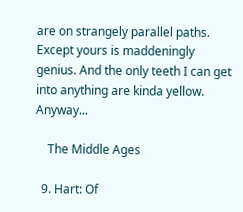are on strangely parallel paths. Except yours is maddeningly genius. And the only teeth I can get into anything are kinda yellow. Anyway...

    The Middle Ages

  9. Hart: Of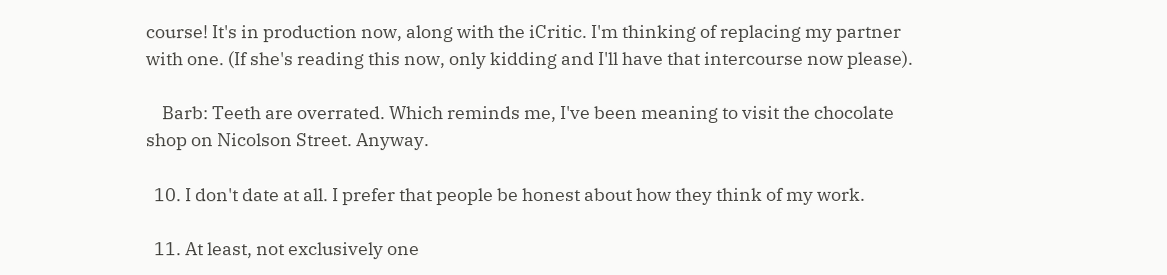course! It's in production now, along with the iCritic. I'm thinking of replacing my partner with one. (If she's reading this now, only kidding and I'll have that intercourse now please).

    Barb: Teeth are overrated. Which reminds me, I've been meaning to visit the chocolate shop on Nicolson Street. Anyway.

  10. I don't date at all. I prefer that people be honest about how they think of my work.

  11. At least, not exclusively one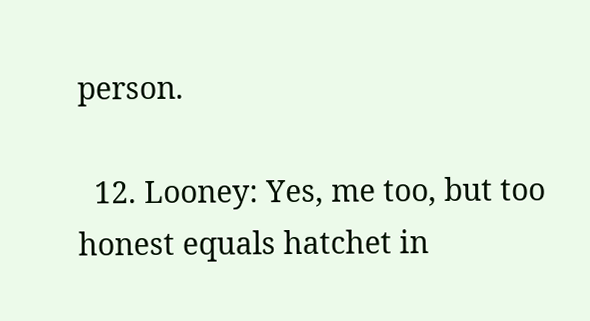person.

  12. Looney: Yes, me too, but too honest equals hatchet in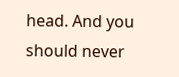head. And you should never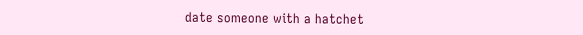date someone with a hatchet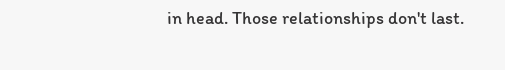in head. Those relationships don't last.